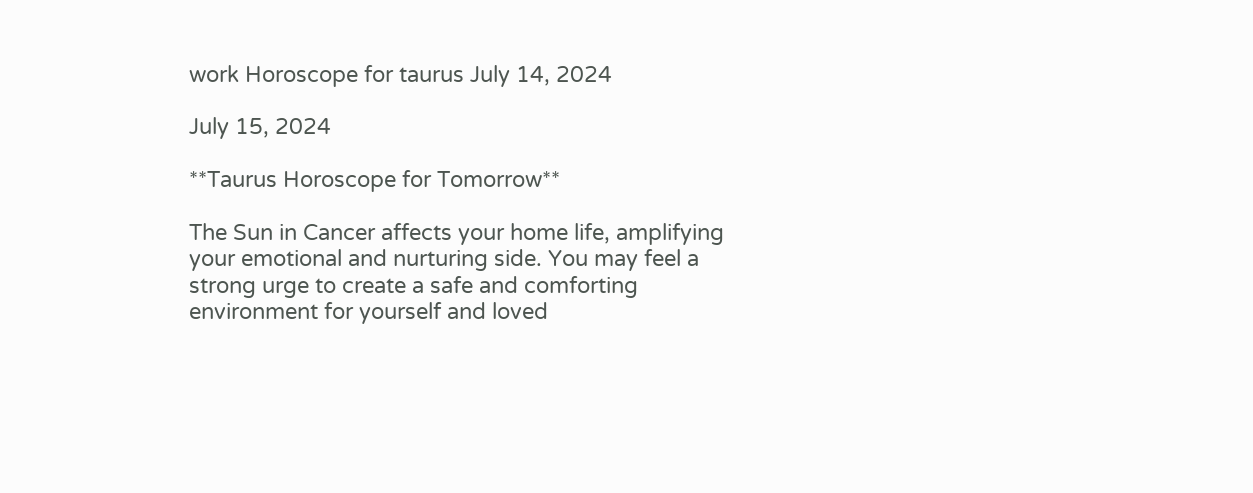work Horoscope for taurus July 14, 2024

July 15, 2024

**Taurus Horoscope for Tomorrow**

The Sun in Cancer affects your home life, amplifying your emotional and nurturing side. You may feel a strong urge to create a safe and comforting environment for yourself and loved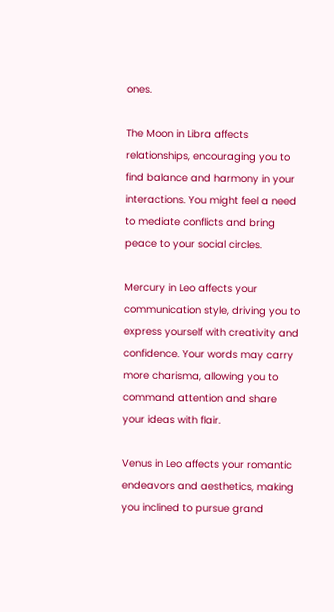ones.

The Moon in Libra affects relationships, encouraging you to find balance and harmony in your interactions. You might feel a need to mediate conflicts and bring peace to your social circles.

Mercury in Leo affects your communication style, driving you to express yourself with creativity and confidence. Your words may carry more charisma, allowing you to command attention and share your ideas with flair.

Venus in Leo affects your romantic endeavors and aesthetics, making you inclined to pursue grand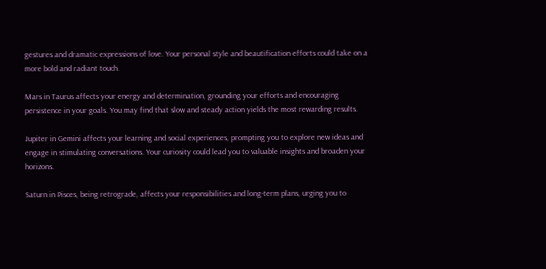gestures and dramatic expressions of love. Your personal style and beautification efforts could take on a more bold and radiant touch.

Mars in Taurus affects your energy and determination, grounding your efforts and encouraging persistence in your goals. You may find that slow and steady action yields the most rewarding results.

Jupiter in Gemini affects your learning and social experiences, prompting you to explore new ideas and engage in stimulating conversations. Your curiosity could lead you to valuable insights and broaden your horizons.

Saturn in Pisces, being retrograde, affects your responsibilities and long-term plans, urging you to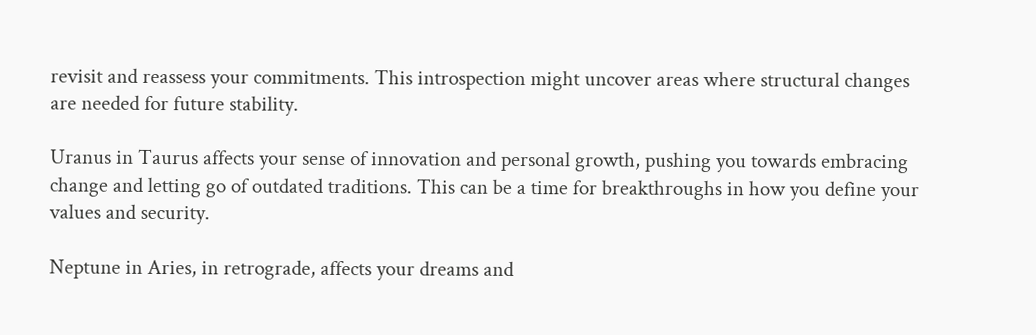revisit and reassess your commitments. This introspection might uncover areas where structural changes are needed for future stability.

Uranus in Taurus affects your sense of innovation and personal growth, pushing you towards embracing change and letting go of outdated traditions. This can be a time for breakthroughs in how you define your values and security.

Neptune in Aries, in retrograde, affects your dreams and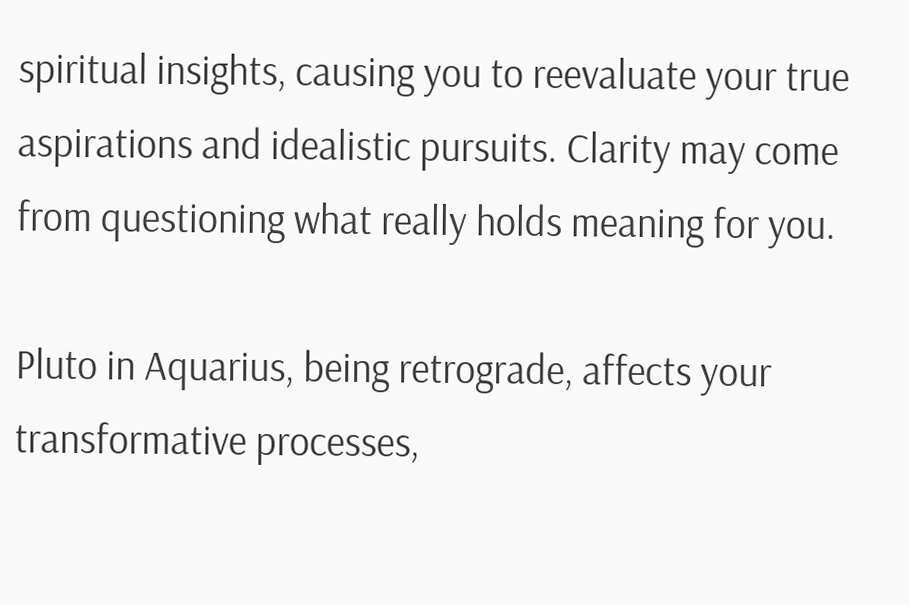spiritual insights, causing you to reevaluate your true aspirations and idealistic pursuits. Clarity may come from questioning what really holds meaning for you.

Pluto in Aquarius, being retrograde, affects your transformative processes,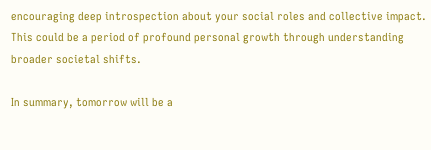encouraging deep introspection about your social roles and collective impact. This could be a period of profound personal growth through understanding broader societal shifts.

In summary, tomorrow will be a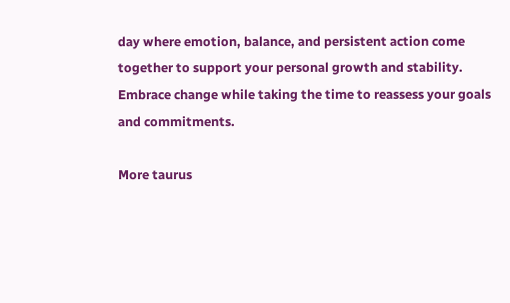day where emotion, balance, and persistent action come together to support your personal growth and stability. Embrace change while taking the time to reassess your goals and commitments.

More taurus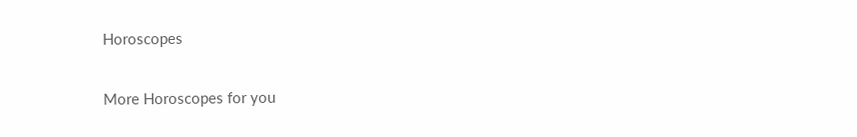Horoscopes

More Horoscopes for you